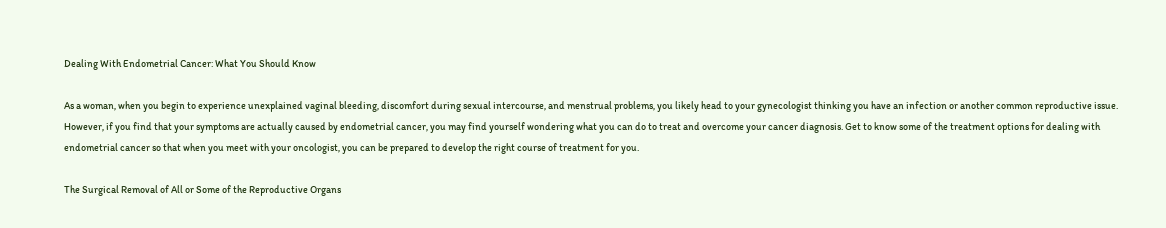Dealing With Endometrial Cancer: What You Should Know

As a woman, when you begin to experience unexplained vaginal bleeding, discomfort during sexual intercourse, and menstrual problems, you likely head to your gynecologist thinking you have an infection or another common reproductive issue. However, if you find that your symptoms are actually caused by endometrial cancer, you may find yourself wondering what you can do to treat and overcome your cancer diagnosis. Get to know some of the treatment options for dealing with endometrial cancer so that when you meet with your oncologist, you can be prepared to develop the right course of treatment for you.

The Surgical Removal of All or Some of the Reproductive Organs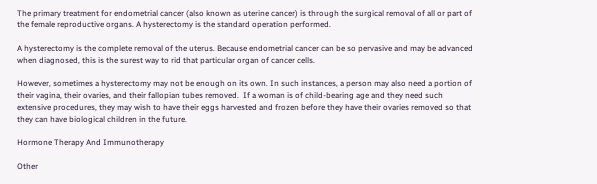The primary treatment for endometrial cancer (also known as uterine cancer) is through the surgical removal of all or part of the female reproductive organs. A hysterectomy is the standard operation performed.

A hysterectomy is the complete removal of the uterus. Because endometrial cancer can be so pervasive and may be advanced when diagnosed, this is the surest way to rid that particular organ of cancer cells.

However, sometimes a hysterectomy may not be enough on its own. In such instances, a person may also need a portion of their vagina, their ovaries, and their fallopian tubes removed.  If a woman is of child-bearing age and they need such extensive procedures, they may wish to have their eggs harvested and frozen before they have their ovaries removed so that they can have biological children in the future.

Hormone Therapy And Immunotherapy

Other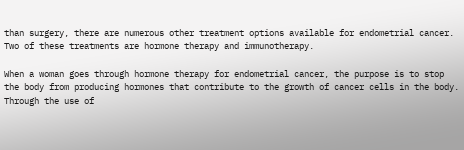than surgery, there are numerous other treatment options available for endometrial cancer. Two of these treatments are hormone therapy and immunotherapy.

When a woman goes through hormone therapy for endometrial cancer, the purpose is to stop the body from producing hormones that contribute to the growth of cancer cells in the body. Through the use of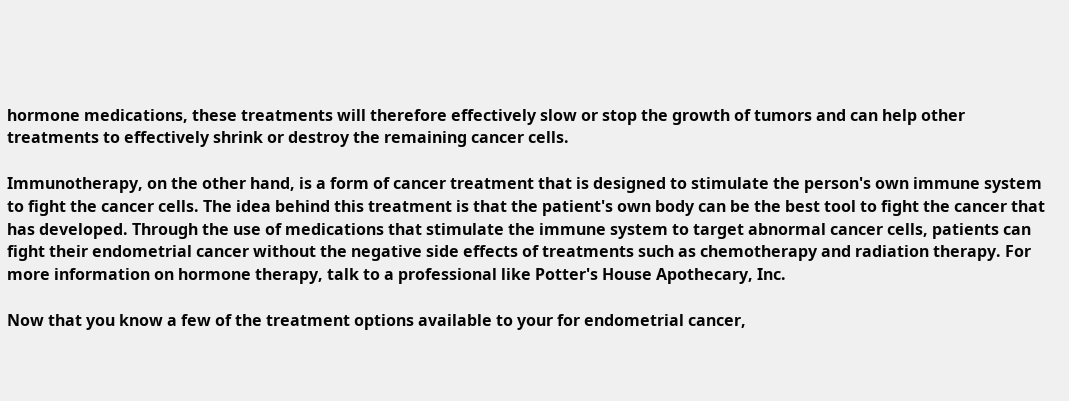hormone medications, these treatments will therefore effectively slow or stop the growth of tumors and can help other treatments to effectively shrink or destroy the remaining cancer cells.

Immunotherapy, on the other hand, is a form of cancer treatment that is designed to stimulate the person's own immune system to fight the cancer cells. The idea behind this treatment is that the patient's own body can be the best tool to fight the cancer that has developed. Through the use of medications that stimulate the immune system to target abnormal cancer cells, patients can fight their endometrial cancer without the negative side effects of treatments such as chemotherapy and radiation therapy. For more information on hormone therapy, talk to a professional like Potter's House Apothecary, Inc.

Now that you know a few of the treatment options available to your for endometrial cancer,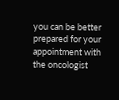you can be better prepared for your appointment with the oncologist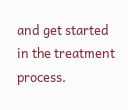and get started in the treatment process.